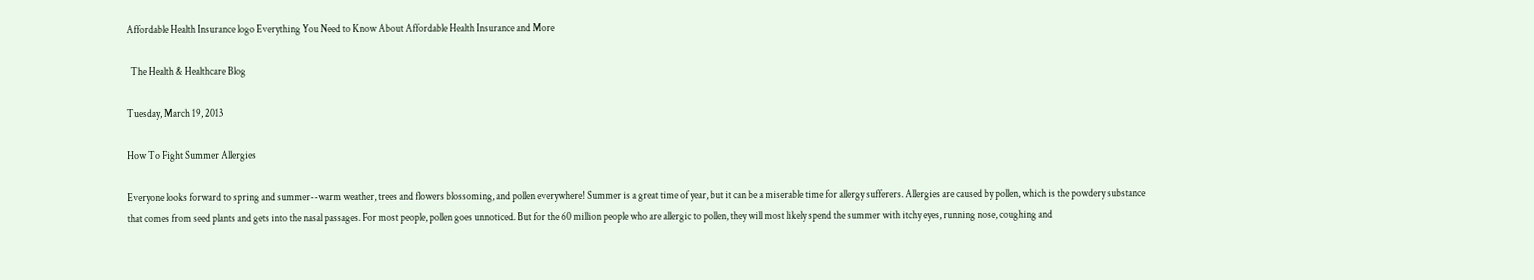Affordable Health Insurance logo Everything You Need to Know About Affordable Health Insurance and More

  The Health & Healthcare Blog

Tuesday, March 19, 2013

How To Fight Summer Allergies

Everyone looks forward to spring and summer--warm weather, trees and flowers blossoming, and pollen everywhere! Summer is a great time of year, but it can be a miserable time for allergy sufferers. Allergies are caused by pollen, which is the powdery substance that comes from seed plants and gets into the nasal passages. For most people, pollen goes unnoticed. But for the 60 million people who are allergic to pollen, they will most likely spend the summer with itchy eyes, running nose, coughing and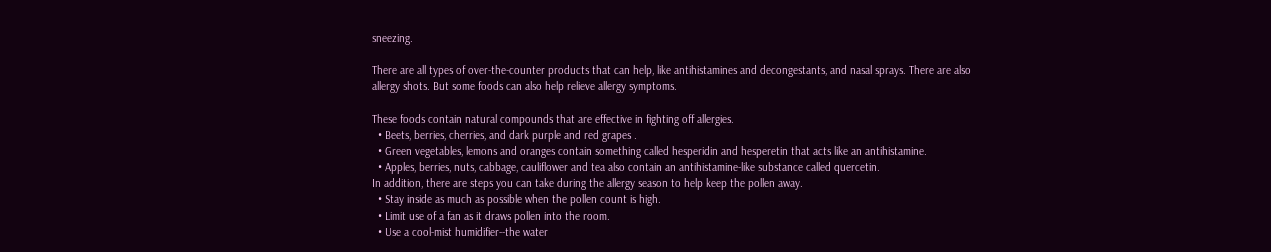sneezing.

There are all types of over-the-counter products that can help, like antihistamines and decongestants, and nasal sprays. There are also allergy shots. But some foods can also help relieve allergy symptoms.

These foods contain natural compounds that are effective in fighting off allergies.
  • Beets, berries, cherries, and dark purple and red grapes .
  • Green vegetables, lemons and oranges contain something called hesperidin and hesperetin that acts like an antihistamine.
  • Apples, berries, nuts, cabbage, cauliflower and tea also contain an antihistamine-like substance called quercetin.
In addition, there are steps you can take during the allergy season to help keep the pollen away.
  • Stay inside as much as possible when the pollen count is high.
  • Limit use of a fan as it draws pollen into the room.
  • Use a cool-mist humidifier--the water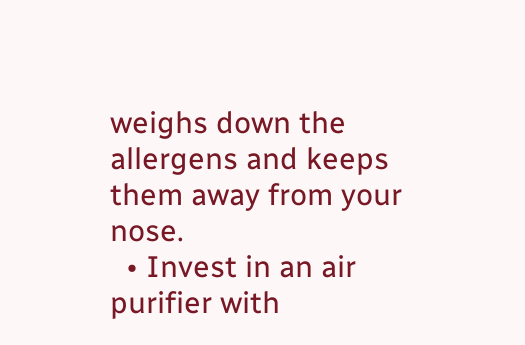weighs down the allergens and keeps them away from your nose.
  • Invest in an air purifier with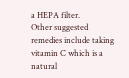a HEPA filter.
Other suggested remedies include taking vitamin C which is a natural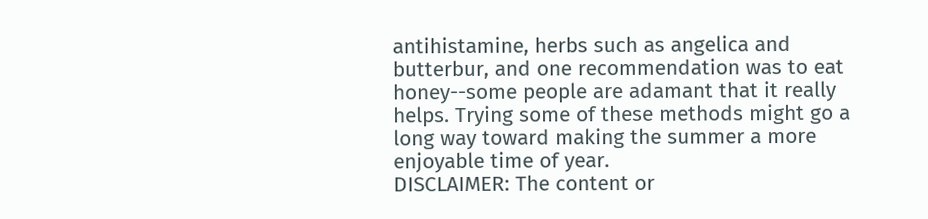antihistamine, herbs such as angelica and butterbur, and one recommendation was to eat honey--some people are adamant that it really helps. Trying some of these methods might go a long way toward making the summer a more enjoyable time of year.
DISCLAIMER: The content or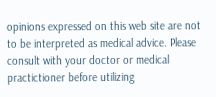opinions expressed on this web site are not to be interpreted as medical advice. Please consult with your doctor or medical practictioner before utilizing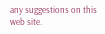any suggestions on this web site.